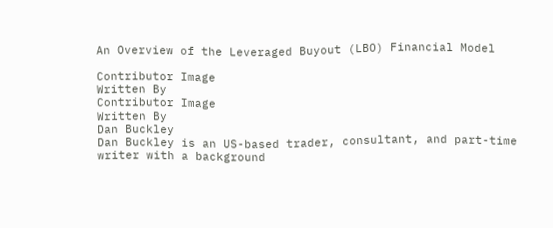An Overview of the Leveraged Buyout (LBO) Financial Model

Contributor Image
Written By
Contributor Image
Written By
Dan Buckley
Dan Buckley is an US-based trader, consultant, and part-time writer with a background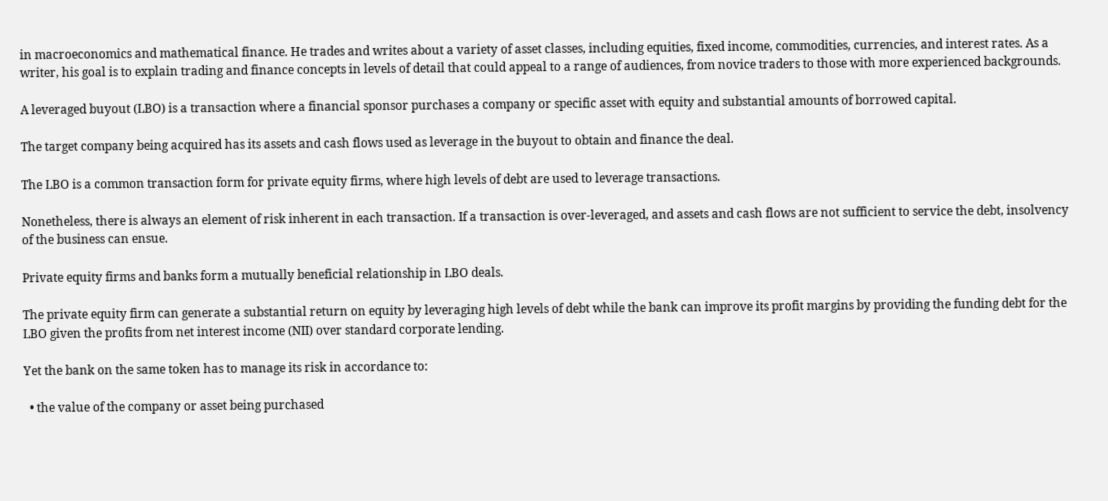in macroeconomics and mathematical finance. He trades and writes about a variety of asset classes, including equities, fixed income, commodities, currencies, and interest rates. As a writer, his goal is to explain trading and finance concepts in levels of detail that could appeal to a range of audiences, from novice traders to those with more experienced backgrounds.

A leveraged buyout (LBO) is a transaction where a financial sponsor purchases a company or specific asset with equity and substantial amounts of borrowed capital.

The target company being acquired has its assets and cash flows used as leverage in the buyout to obtain and finance the deal.

The LBO is a common transaction form for private equity firms, where high levels of debt are used to leverage transactions.

Nonetheless, there is always an element of risk inherent in each transaction. If a transaction is over-leveraged, and assets and cash flows are not sufficient to service the debt, insolvency of the business can ensue.

Private equity firms and banks form a mutually beneficial relationship in LBO deals.

The private equity firm can generate a substantial return on equity by leveraging high levels of debt while the bank can improve its profit margins by providing the funding debt for the LBO given the profits from net interest income (NII) over standard corporate lending.

Yet the bank on the same token has to manage its risk in accordance to:

  • the value of the company or asset being purchased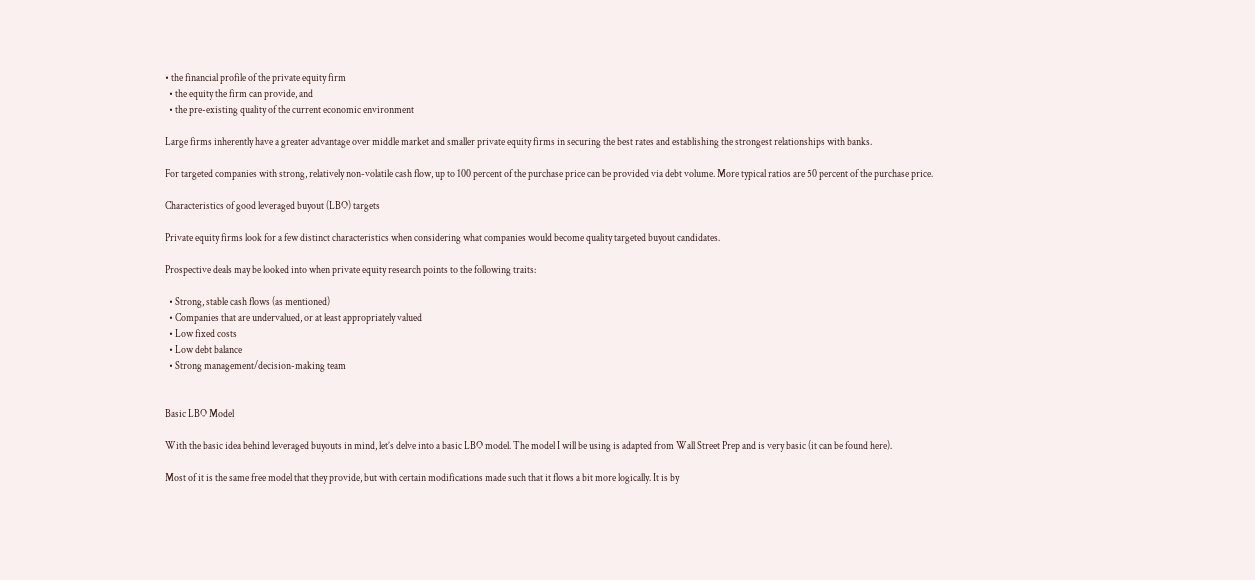• the financial profile of the private equity firm
  • the equity the firm can provide, and
  • the pre-existing quality of the current economic environment

Large firms inherently have a greater advantage over middle market and smaller private equity firms in securing the best rates and establishing the strongest relationships with banks.

For targeted companies with strong, relatively non-volatile cash flow, up to 100 percent of the purchase price can be provided via debt volume. More typical ratios are 50 percent of the purchase price.

Characteristics of good leveraged buyout (LBO) targets

Private equity firms look for a few distinct characteristics when considering what companies would become quality targeted buyout candidates.

Prospective deals may be looked into when private equity research points to the following traits:

  • Strong, stable cash flows (as mentioned)
  • Companies that are undervalued, or at least appropriately valued
  • Low fixed costs
  • Low debt balance
  • Strong management/decision-making team


Basic LBO Model

With the basic idea behind leveraged buyouts in mind, let’s delve into a basic LBO model. The model I will be using is adapted from Wall Street Prep and is very basic (it can be found here).

Most of it is the same free model that they provide, but with certain modifications made such that it flows a bit more logically. It is by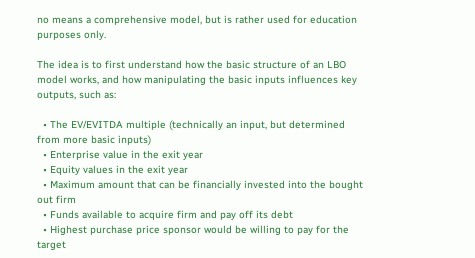no means a comprehensive model, but is rather used for education purposes only.

The idea is to first understand how the basic structure of an LBO model works, and how manipulating the basic inputs influences key outputs, such as:

  • The EV/EVITDA multiple (technically an input, but determined from more basic inputs)
  • Enterprise value in the exit year
  • Equity values in the exit year
  • Maximum amount that can be financially invested into the bought out firm
  • Funds available to acquire firm and pay off its debt
  • Highest purchase price sponsor would be willing to pay for the target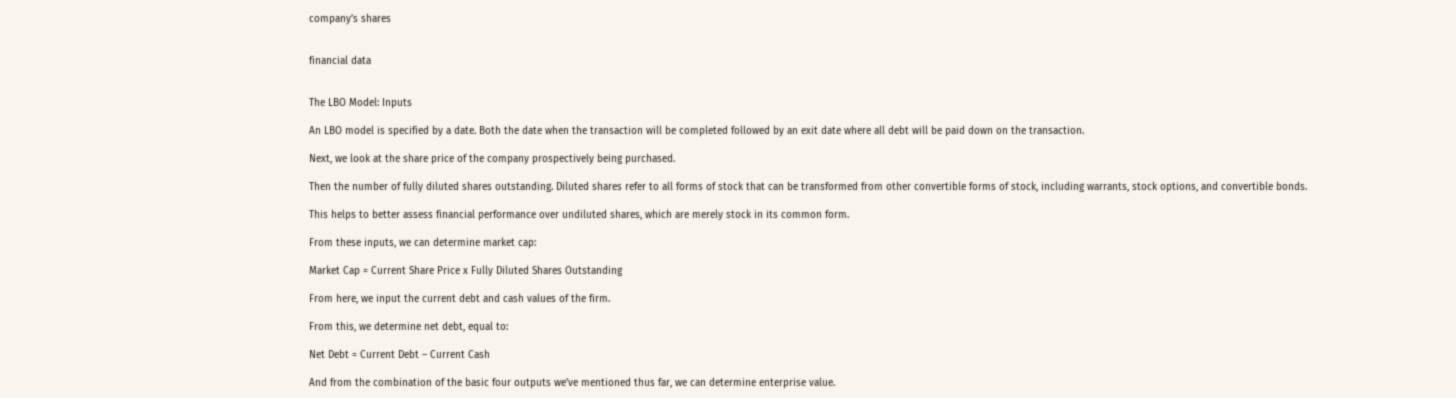company’s shares


financial data


The LBO Model: Inputs

An LBO model is specified by a date. Both the date when the transaction will be completed followed by an exit date where all debt will be paid down on the transaction.

Next, we look at the share price of the company prospectively being purchased.

Then the number of fully diluted shares outstanding. Diluted shares refer to all forms of stock that can be transformed from other convertible forms of stock, including warrants, stock options, and convertible bonds.

This helps to better assess financial performance over undiluted shares, which are merely stock in its common form.

From these inputs, we can determine market cap:

Market Cap = Current Share Price x Fully Diluted Shares Outstanding

From here, we input the current debt and cash values of the firm.

From this, we determine net debt, equal to:

Net Debt = Current Debt – Current Cash

And from the combination of the basic four outputs we’ve mentioned thus far, we can determine enterprise value.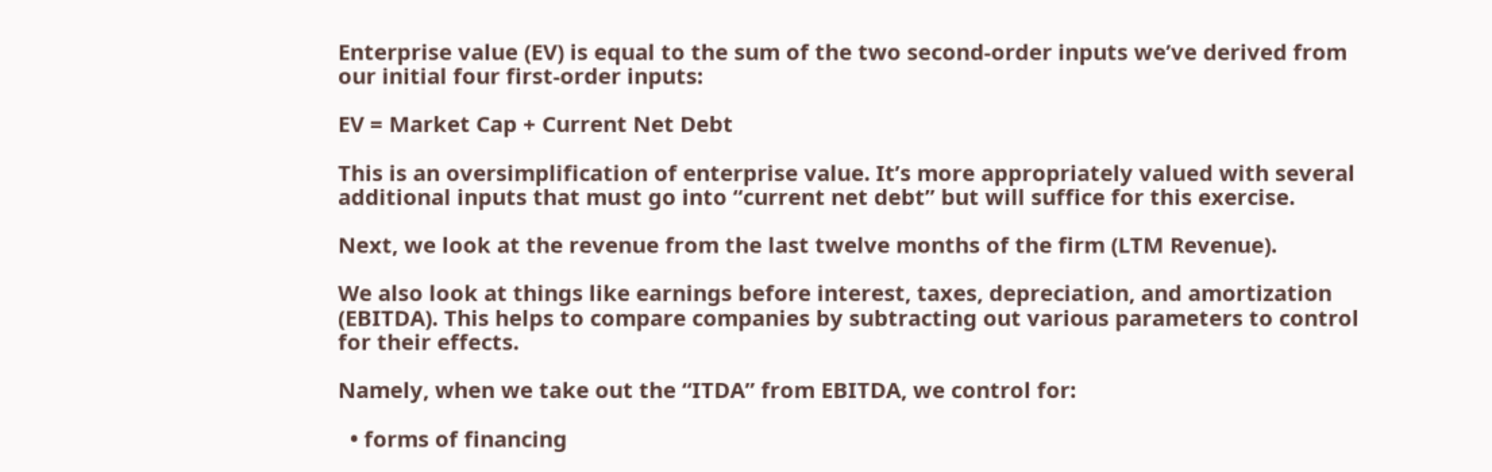Enterprise value (EV) is equal to the sum of the two second-order inputs we’ve derived from our initial four first-order inputs:

EV = Market Cap + Current Net Debt

This is an oversimplification of enterprise value. It’s more appropriately valued with several additional inputs that must go into “current net debt” but will suffice for this exercise.

Next, we look at the revenue from the last twelve months of the firm (LTM Revenue).

We also look at things like earnings before interest, taxes, depreciation, and amortization (EBITDA). This helps to compare companies by subtracting out various parameters to control for their effects.

Namely, when we take out the “ITDA” from EBITDA, we control for:

  • forms of financing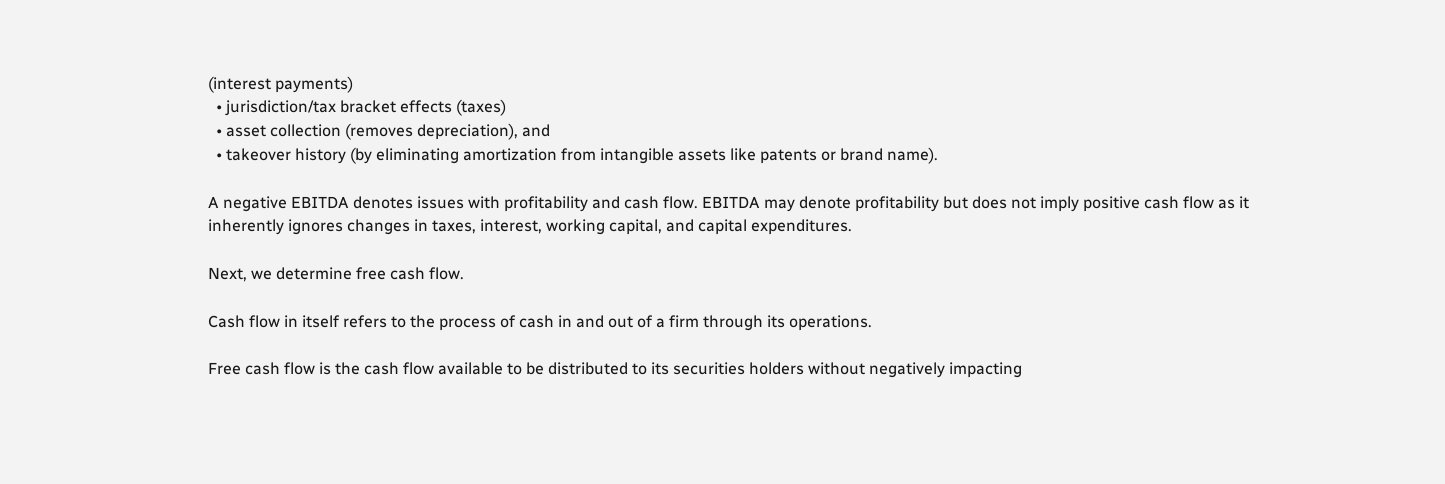(interest payments)
  • jurisdiction/tax bracket effects (taxes)
  • asset collection (removes depreciation), and
  • takeover history (by eliminating amortization from intangible assets like patents or brand name).

A negative EBITDA denotes issues with profitability and cash flow. EBITDA may denote profitability but does not imply positive cash flow as it inherently ignores changes in taxes, interest, working capital, and capital expenditures.

Next, we determine free cash flow.

Cash flow in itself refers to the process of cash in and out of a firm through its operations.

Free cash flow is the cash flow available to be distributed to its securities holders without negatively impacting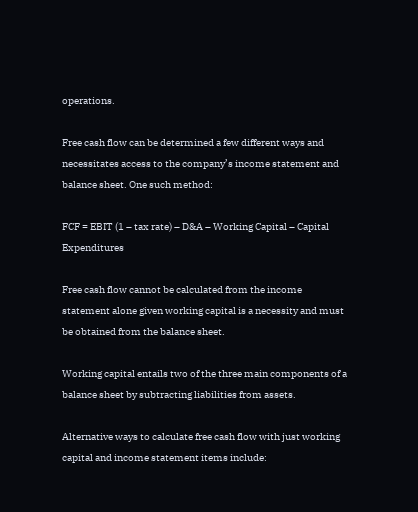operations.

Free cash flow can be determined a few different ways and necessitates access to the company’s income statement and balance sheet. One such method:

FCF = EBIT (1 – tax rate) – D&A – Working Capital – Capital Expenditures

Free cash flow cannot be calculated from the income statement alone given working capital is a necessity and must be obtained from the balance sheet.

Working capital entails two of the three main components of a balance sheet by subtracting liabilities from assets.

Alternative ways to calculate free cash flow with just working capital and income statement items include: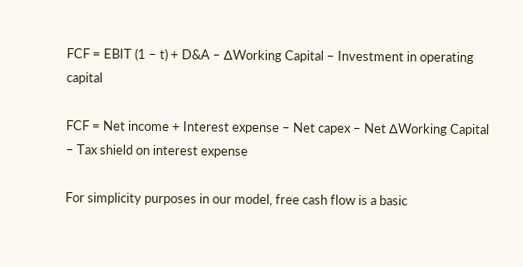FCF = EBIT (1 – t) + D&A – ∆Working Capital – Investment in operating capital

FCF = Net income + Interest expense – Net capex – Net ∆Working Capital – Tax shield on interest expense

For simplicity purposes in our model, free cash flow is a basic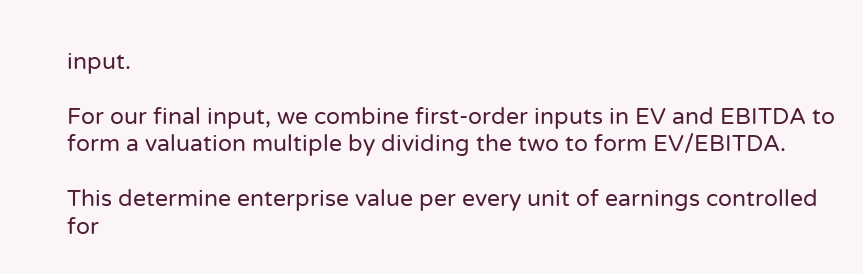input.

For our final input, we combine first-order inputs in EV and EBITDA to form a valuation multiple by dividing the two to form EV/EBITDA.

This determine enterprise value per every unit of earnings controlled for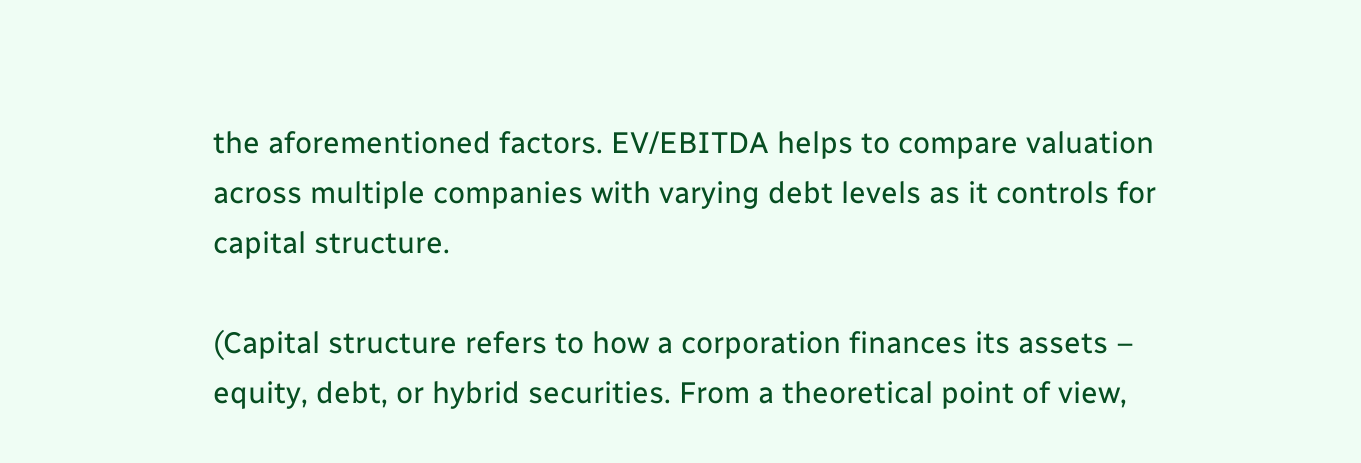the aforementioned factors. EV/EBITDA helps to compare valuation across multiple companies with varying debt levels as it controls for capital structure.

(Capital structure refers to how a corporation finances its assets – equity, debt, or hybrid securities. From a theoretical point of view,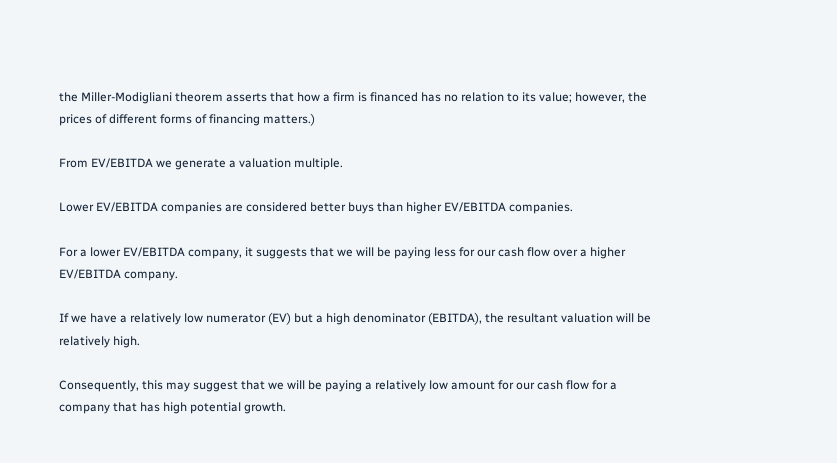the Miller-Modigliani theorem asserts that how a firm is financed has no relation to its value; however, the prices of different forms of financing matters.)

From EV/EBITDA we generate a valuation multiple.

Lower EV/EBITDA companies are considered better buys than higher EV/EBITDA companies.

For a lower EV/EBITDA company, it suggests that we will be paying less for our cash flow over a higher EV/EBITDA company.

If we have a relatively low numerator (EV) but a high denominator (EBITDA), the resultant valuation will be relatively high.

Consequently, this may suggest that we will be paying a relatively low amount for our cash flow for a company that has high potential growth.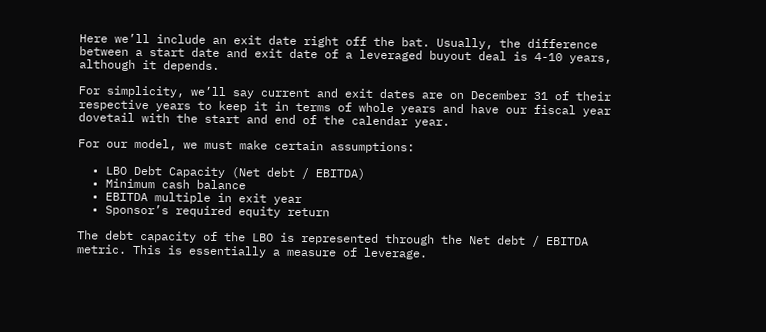Here we’ll include an exit date right off the bat. Usually, the difference between a start date and exit date of a leveraged buyout deal is 4-10 years, although it depends.

For simplicity, we’ll say current and exit dates are on December 31 of their respective years to keep it in terms of whole years and have our fiscal year dovetail with the start and end of the calendar year.

For our model, we must make certain assumptions:

  • LBO Debt Capacity (Net debt / EBITDA)
  • Minimum cash balance
  • EBITDA multiple in exit year
  • Sponsor’s required equity return

The debt capacity of the LBO is represented through the Net debt / EBITDA metric. This is essentially a measure of leverage.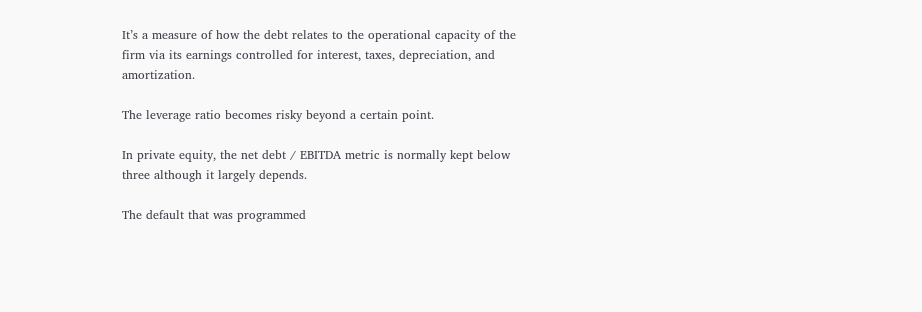It’s a measure of how the debt relates to the operational capacity of the firm via its earnings controlled for interest, taxes, depreciation, and amortization.

The leverage ratio becomes risky beyond a certain point.

In private equity, the net debt / EBITDA metric is normally kept below three although it largely depends.

The default that was programmed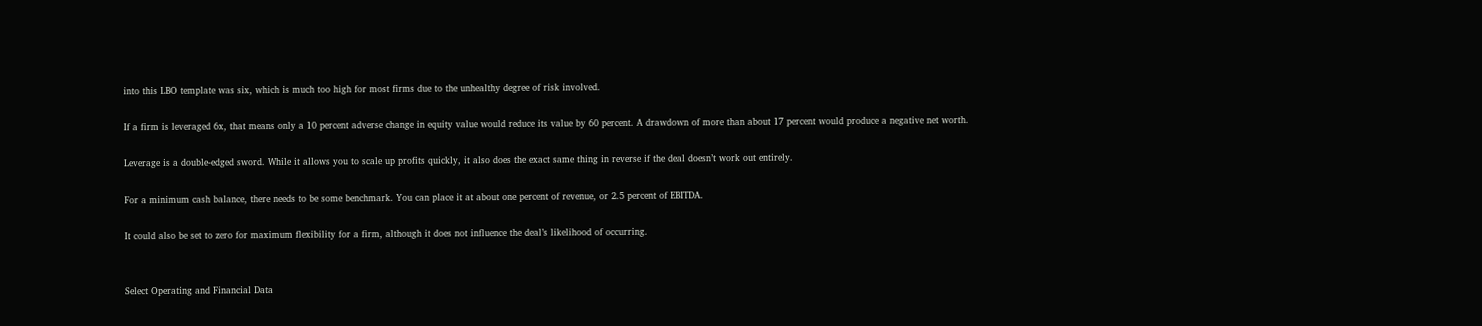into this LBO template was six, which is much too high for most firms due to the unhealthy degree of risk involved.

If a firm is leveraged 6x, that means only a 10 percent adverse change in equity value would reduce its value by 60 percent. A drawdown of more than about 17 percent would produce a negative net worth.

Leverage is a double-edged sword. While it allows you to scale up profits quickly, it also does the exact same thing in reverse if the deal doesn’t work out entirely.

For a minimum cash balance, there needs to be some benchmark. You can place it at about one percent of revenue, or 2.5 percent of EBITDA.

It could also be set to zero for maximum flexibility for a firm, although it does not influence the deal’s likelihood of occurring.


Select Operating and Financial Data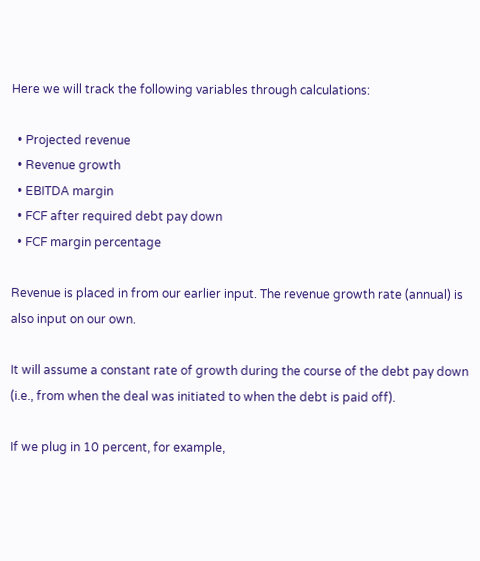Here we will track the following variables through calculations:

  • Projected revenue
  • Revenue growth
  • EBITDA margin
  • FCF after required debt pay down
  • FCF margin percentage

Revenue is placed in from our earlier input. The revenue growth rate (annual) is also input on our own.

It will assume a constant rate of growth during the course of the debt pay down (i.e., from when the deal was initiated to when the debt is paid off).

If we plug in 10 percent, for example,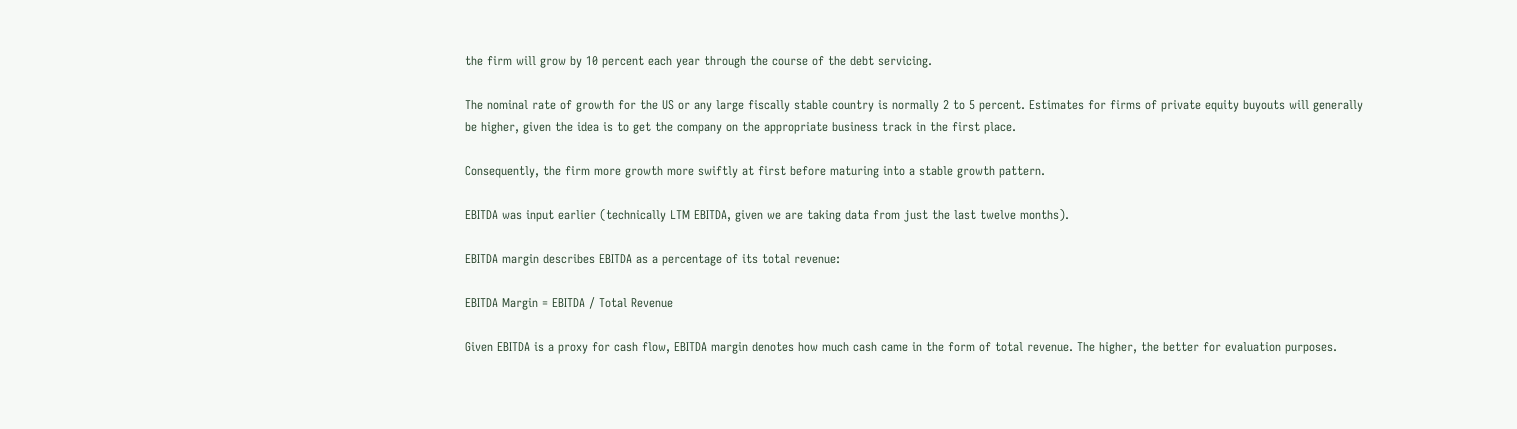the firm will grow by 10 percent each year through the course of the debt servicing.

The nominal rate of growth for the US or any large fiscally stable country is normally 2 to 5 percent. Estimates for firms of private equity buyouts will generally be higher, given the idea is to get the company on the appropriate business track in the first place.

Consequently, the firm more growth more swiftly at first before maturing into a stable growth pattern.

EBITDA was input earlier (technically LTM EBITDA, given we are taking data from just the last twelve months).

EBITDA margin describes EBITDA as a percentage of its total revenue:

EBITDA Margin = EBITDA / Total Revenue

Given EBITDA is a proxy for cash flow, EBITDA margin denotes how much cash came in the form of total revenue. The higher, the better for evaluation purposes.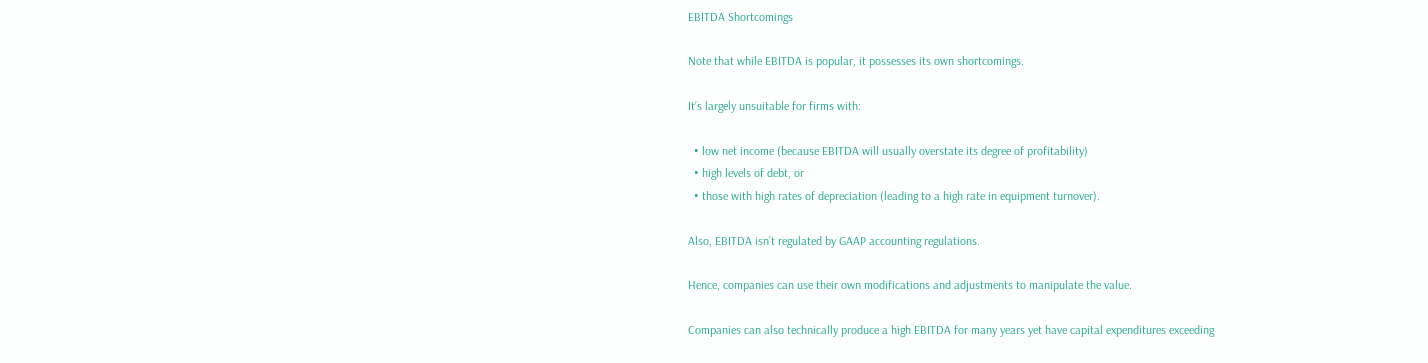EBITDA Shortcomings

Note that while EBITDA is popular, it possesses its own shortcomings.

It’s largely unsuitable for firms with:

  • low net income (because EBITDA will usually overstate its degree of profitability)
  • high levels of debt, or
  • those with high rates of depreciation (leading to a high rate in equipment turnover).

Also, EBITDA isn’t regulated by GAAP accounting regulations.

Hence, companies can use their own modifications and adjustments to manipulate the value.

Companies can also technically produce a high EBITDA for many years yet have capital expenditures exceeding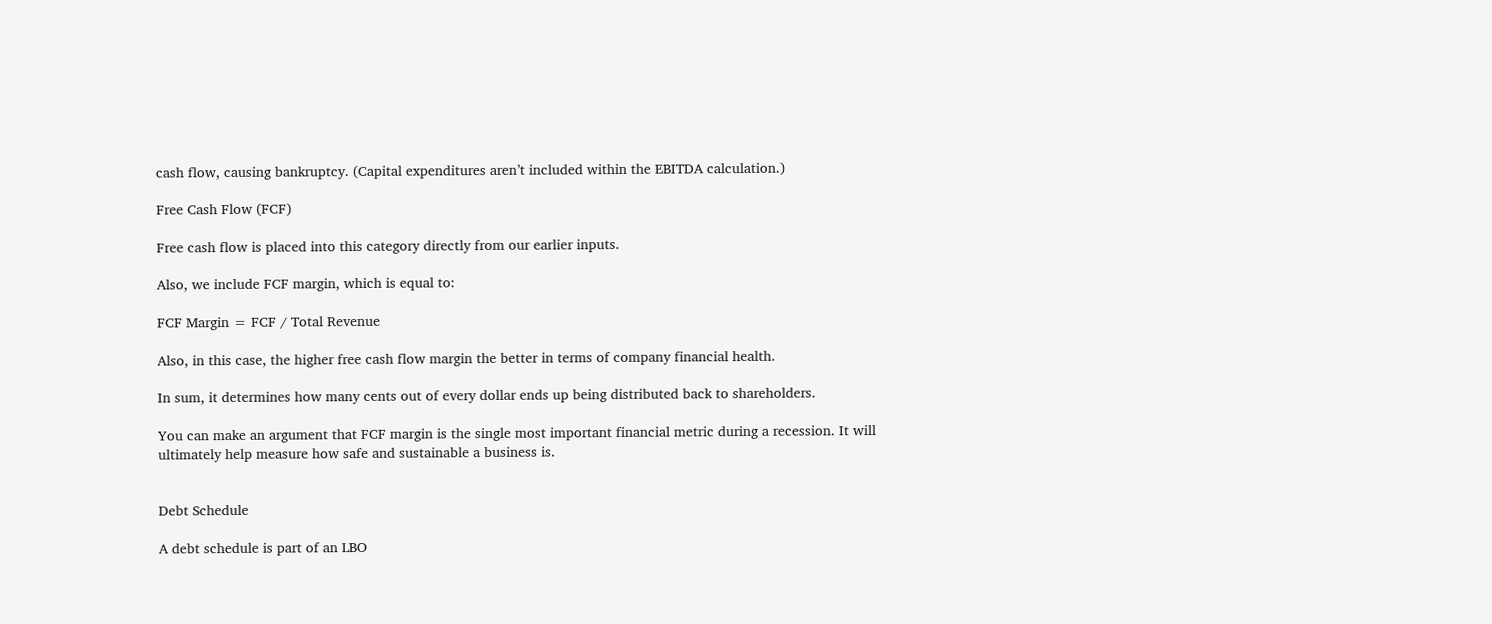cash flow, causing bankruptcy. (Capital expenditures aren’t included within the EBITDA calculation.)

Free Cash Flow (FCF)

Free cash flow is placed into this category directly from our earlier inputs.

Also, we include FCF margin, which is equal to:

FCF Margin = FCF / Total Revenue

Also, in this case, the higher free cash flow margin the better in terms of company financial health.

In sum, it determines how many cents out of every dollar ends up being distributed back to shareholders.

You can make an argument that FCF margin is the single most important financial metric during a recession. It will ultimately help measure how safe and sustainable a business is.


Debt Schedule

A debt schedule is part of an LBO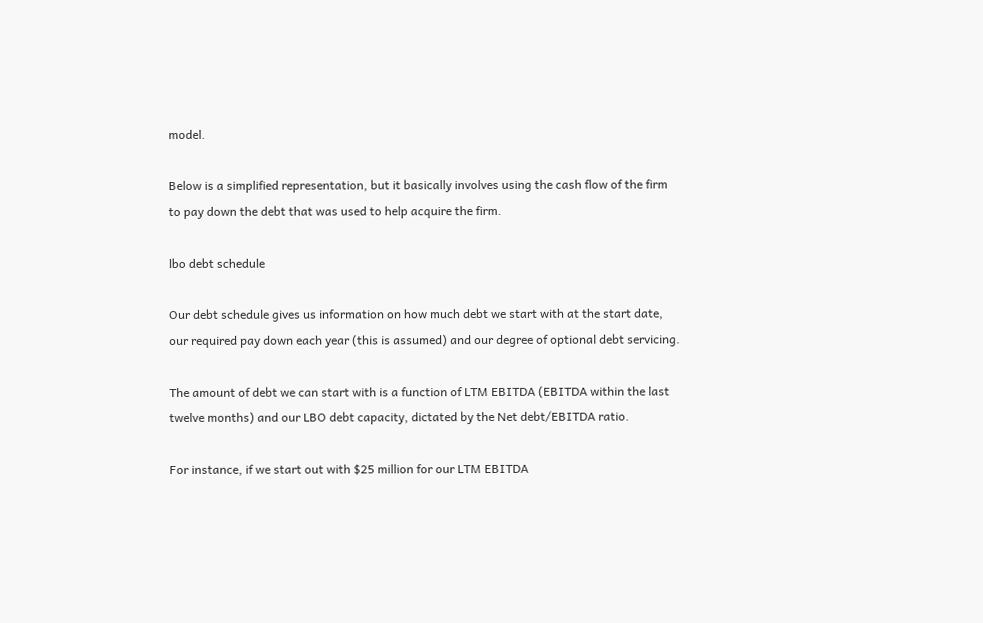model.

Below is a simplified representation, but it basically involves using the cash flow of the firm to pay down the debt that was used to help acquire the firm.

lbo debt schedule

Our debt schedule gives us information on how much debt we start with at the start date, our required pay down each year (this is assumed) and our degree of optional debt servicing.

The amount of debt we can start with is a function of LTM EBITDA (EBITDA within the last twelve months) and our LBO debt capacity, dictated by the Net debt/EBITDA ratio.

For instance, if we start out with $25 million for our LTM EBITDA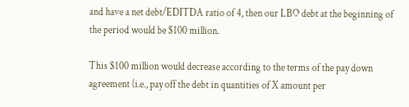and have a net debt/EDITDA ratio of 4, then our LBO debt at the beginning of the period would be $100 million.

This $100 million would decrease according to the terms of the pay down agreement (i.e., pay off the debt in quantities of X amount per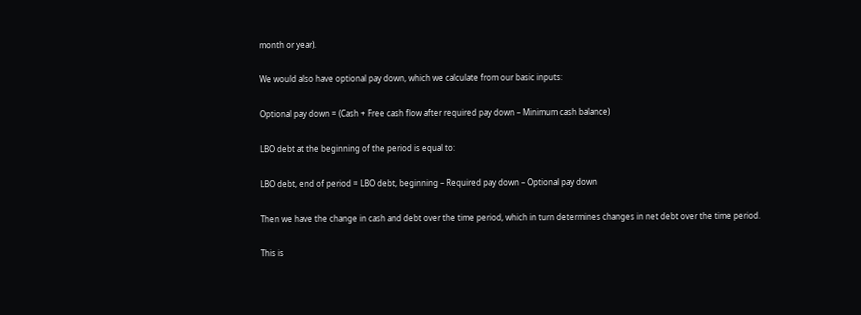month or year).

We would also have optional pay down, which we calculate from our basic inputs:

Optional pay down = (Cash + Free cash flow after required pay down – Minimum cash balance)

LBO debt at the beginning of the period is equal to:

LBO debt, end of period = LBO debt, beginning – Required pay down – Optional pay down

Then we have the change in cash and debt over the time period, which in turn determines changes in net debt over the time period.

This is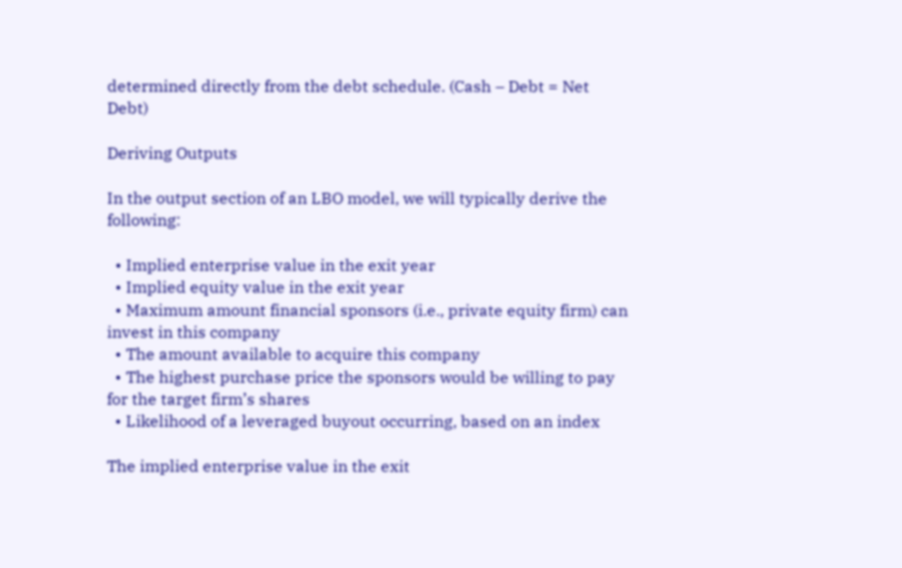determined directly from the debt schedule. (Cash – Debt = Net Debt)

Deriving Outputs

In the output section of an LBO model, we will typically derive the following:

  • Implied enterprise value in the exit year
  • Implied equity value in the exit year
  • Maximum amount financial sponsors (i.e., private equity firm) can invest in this company
  • The amount available to acquire this company
  • The highest purchase price the sponsors would be willing to pay for the target firm’s shares
  • Likelihood of a leveraged buyout occurring, based on an index

The implied enterprise value in the exit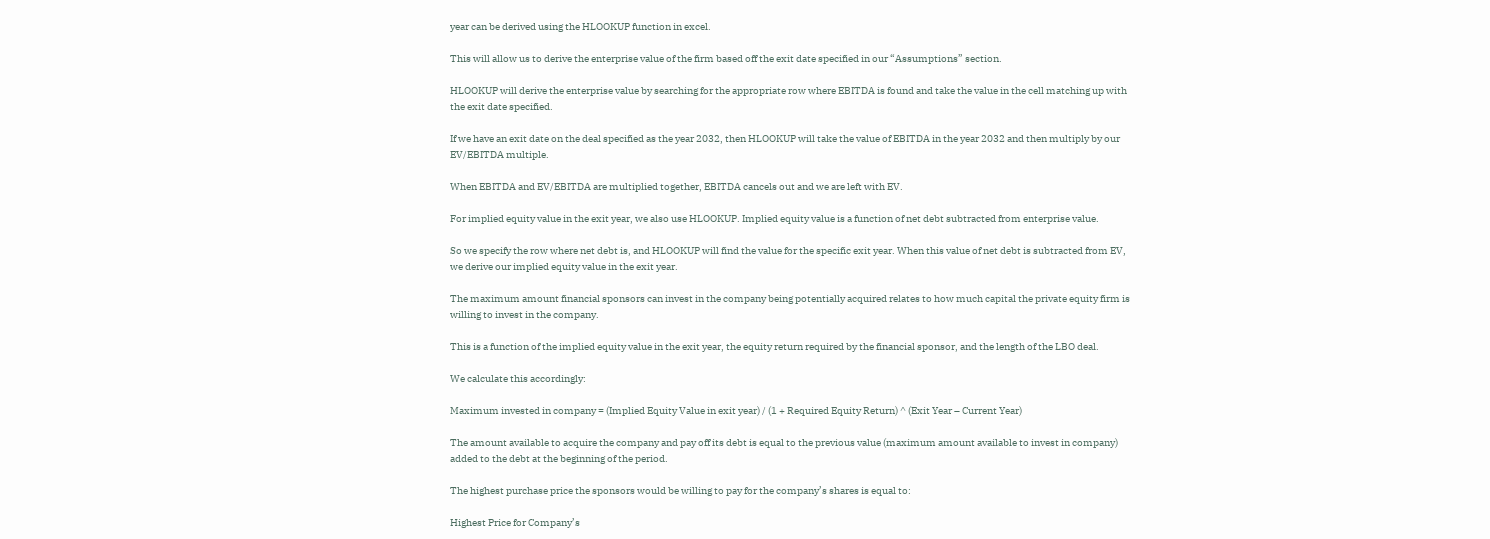year can be derived using the HLOOKUP function in excel.

This will allow us to derive the enterprise value of the firm based off the exit date specified in our “Assumptions” section.

HLOOKUP will derive the enterprise value by searching for the appropriate row where EBITDA is found and take the value in the cell matching up with the exit date specified.

If we have an exit date on the deal specified as the year 2032, then HLOOKUP will take the value of EBITDA in the year 2032 and then multiply by our EV/EBITDA multiple.

When EBITDA and EV/EBITDA are multiplied together, EBITDA cancels out and we are left with EV.

For implied equity value in the exit year, we also use HLOOKUP. Implied equity value is a function of net debt subtracted from enterprise value.

So we specify the row where net debt is, and HLOOKUP will find the value for the specific exit year. When this value of net debt is subtracted from EV, we derive our implied equity value in the exit year.

The maximum amount financial sponsors can invest in the company being potentially acquired relates to how much capital the private equity firm is willing to invest in the company.

This is a function of the implied equity value in the exit year, the equity return required by the financial sponsor, and the length of the LBO deal.

We calculate this accordingly:

Maximum invested in company = (Implied Equity Value in exit year) / (1 + Required Equity Return) ^ (Exit Year – Current Year)

The amount available to acquire the company and pay off its debt is equal to the previous value (maximum amount available to invest in company) added to the debt at the beginning of the period.

The highest purchase price the sponsors would be willing to pay for the company’s shares is equal to:

Highest Price for Company’s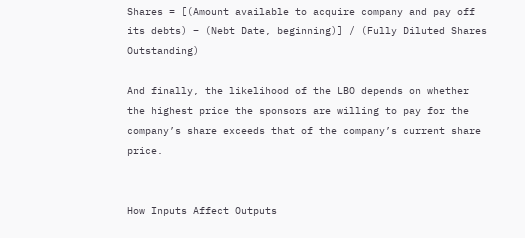Shares = [(Amount available to acquire company and pay off its debts) – (Nebt Date, beginning)] / (Fully Diluted Shares Outstanding)

And finally, the likelihood of the LBO depends on whether the highest price the sponsors are willing to pay for the company’s share exceeds that of the company’s current share price.


How Inputs Affect Outputs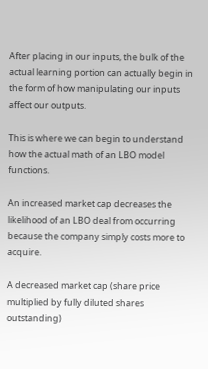After placing in our inputs, the bulk of the actual learning portion can actually begin in the form of how manipulating our inputs affect our outputs.

This is where we can begin to understand how the actual math of an LBO model functions.

An increased market cap decreases the likelihood of an LBO deal from occurring because the company simply costs more to acquire.

A decreased market cap (share price multiplied by fully diluted shares outstanding)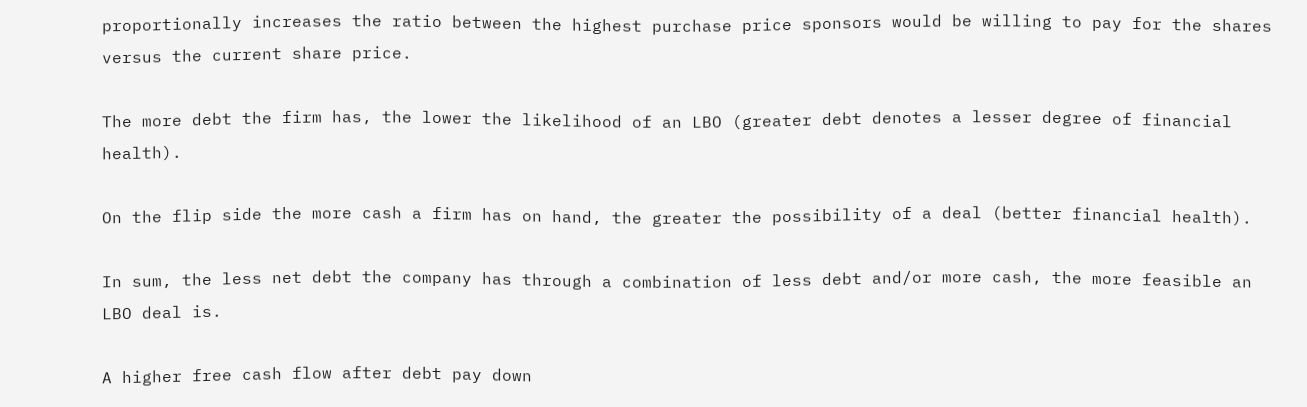proportionally increases the ratio between the highest purchase price sponsors would be willing to pay for the shares versus the current share price.

The more debt the firm has, the lower the likelihood of an LBO (greater debt denotes a lesser degree of financial health).

On the flip side the more cash a firm has on hand, the greater the possibility of a deal (better financial health).

In sum, the less net debt the company has through a combination of less debt and/or more cash, the more feasible an LBO deal is.

A higher free cash flow after debt pay down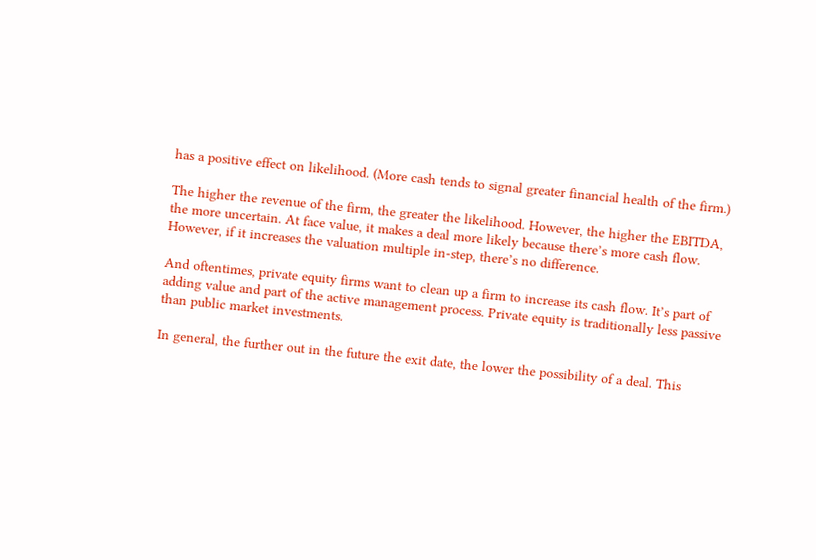has a positive effect on likelihood. (More cash tends to signal greater financial health of the firm.)

The higher the revenue of the firm, the greater the likelihood. However, the higher the EBITDA, the more uncertain. At face value, it makes a deal more likely because there’s more cash flow. However, if it increases the valuation multiple in-step, there’s no difference.

And oftentimes, private equity firms want to clean up a firm to increase its cash flow. It’s part of adding value and part of the active management process. Private equity is traditionally less passive than public market investments.

In general, the further out in the future the exit date, the lower the possibility of a deal. This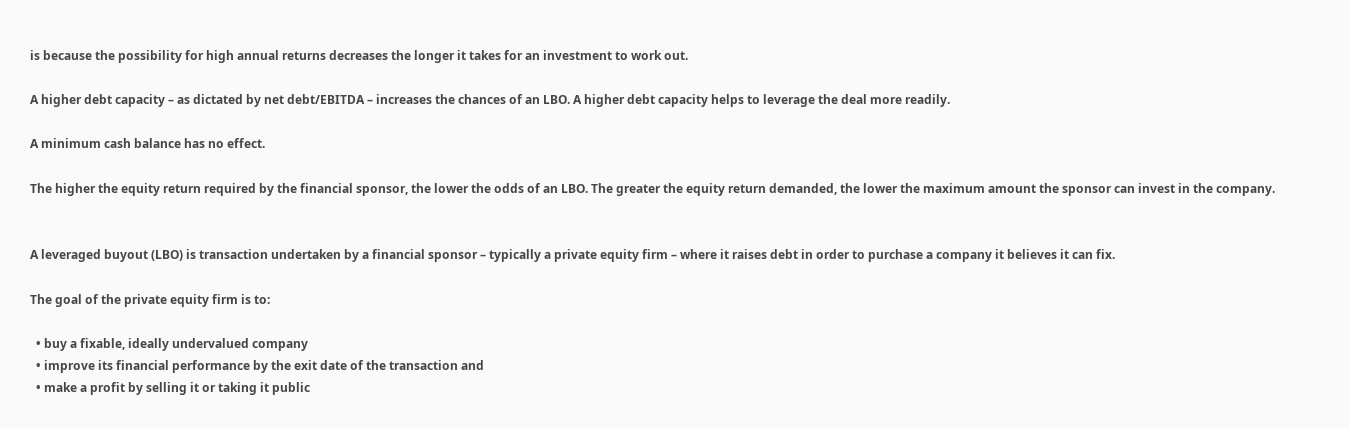is because the possibility for high annual returns decreases the longer it takes for an investment to work out.

A higher debt capacity – as dictated by net debt/EBITDA – increases the chances of an LBO. A higher debt capacity helps to leverage the deal more readily.

A minimum cash balance has no effect.

The higher the equity return required by the financial sponsor, the lower the odds of an LBO. The greater the equity return demanded, the lower the maximum amount the sponsor can invest in the company.


A leveraged buyout (LBO) is transaction undertaken by a financial sponsor – typically a private equity firm – where it raises debt in order to purchase a company it believes it can fix.

The goal of the private equity firm is to:

  • buy a fixable, ideally undervalued company
  • improve its financial performance by the exit date of the transaction and
  • make a profit by selling it or taking it public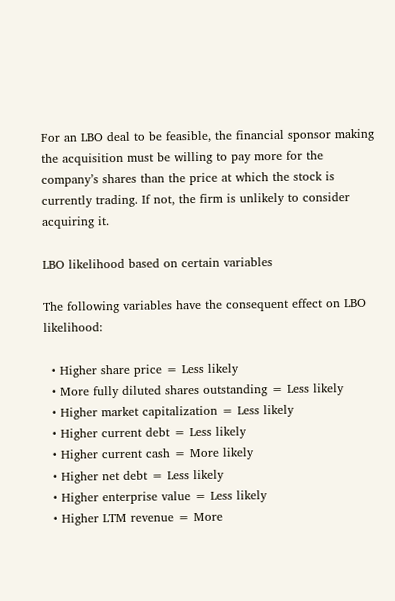For an LBO deal to be feasible, the financial sponsor making the acquisition must be willing to pay more for the company’s shares than the price at which the stock is currently trading. If not, the firm is unlikely to consider acquiring it.

LBO likelihood based on certain variables

The following variables have the consequent effect on LBO likelihood:

  • Higher share price = Less likely
  • More fully diluted shares outstanding = Less likely
  • Higher market capitalization = Less likely
  • Higher current debt = Less likely
  • Higher current cash = More likely
  • Higher net debt = Less likely
  • Higher enterprise value = Less likely
  • Higher LTM revenue = More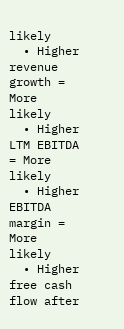likely
  • Higher revenue growth = More likely
  • Higher LTM EBITDA = More likely
  • Higher EBITDA margin = More likely
  • Higher free cash flow after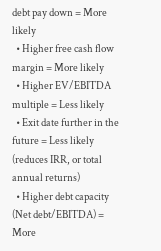debt pay down = More likely
  • Higher free cash flow margin = More likely
  • Higher EV/EBITDA multiple = Less likely
  • Exit date further in the future = Less likely (reduces IRR, or total annual returns)
  • Higher debt capacity (Net debt/EBITDA) = More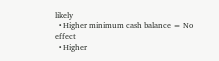likely
  • Higher minimum cash balance = No effect
  • Higher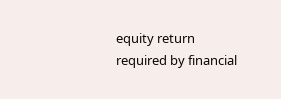equity return required by financial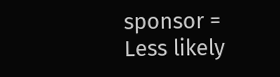sponsor = Less likely